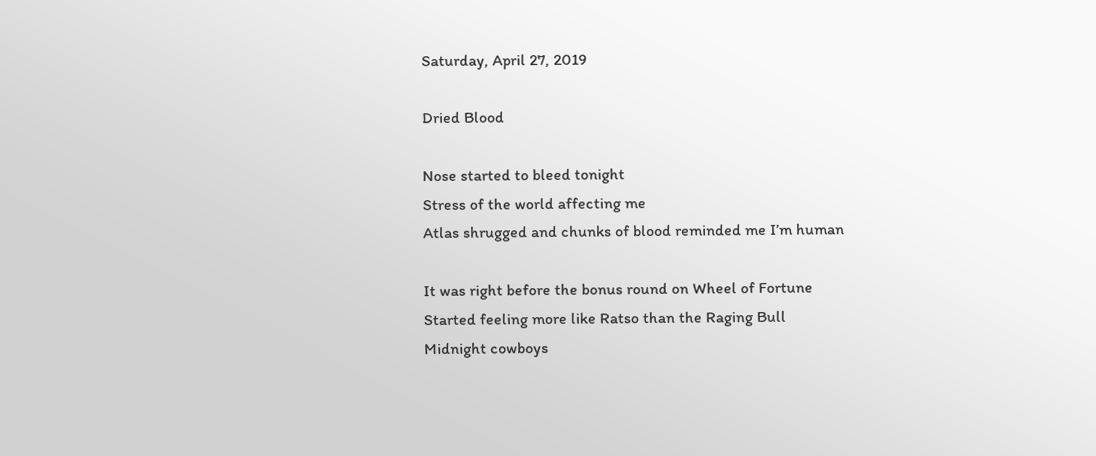Saturday, April 27, 2019

Dried Blood

Nose started to bleed tonight
Stress of the world affecting me
Atlas shrugged and chunks of blood reminded me I’m human

It was right before the bonus round on Wheel of Fortune
Started feeling more like Ratso than the Raging Bull
Midnight cowboys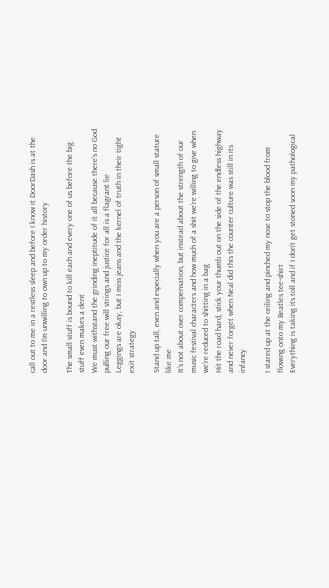call out to me in a restless sleep and before I know it DoorDash is at the door and I’m unwilling to own up to my order history

The small stuff is bound to kill each and every one of us before the big stuff even makes a dent
We must withstand the grinding ineptitude of it all because there’s no God pulling our free will strings and justice for all is a flagrant lie
Leggings are okay, but I miss jeans and the kernel of truth in their tight exit strategy

Stand up tall, even and especially when you are a person of small stature like me
It’s not about over compensation, but instead about the strength of our music festival characters and how much of a shit we’re willing to give when we’re reduced to shitting in a bag
Hit the road hard, stick your thumb out on the side of the endless highway and never forget when Neal did this the counter culture was still in its infancy

I stared up at the ceiling and pinched my nose to stop the blood from flowing onto my Beatles tee-shirt
Everything is taking its toll and if I don’t get stoned soon my pathological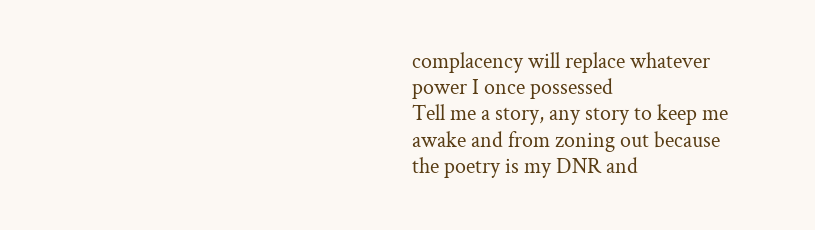complacency will replace whatever power I once possessed
Tell me a story, any story to keep me awake and from zoning out because the poetry is my DNR and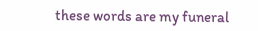these words are my funeral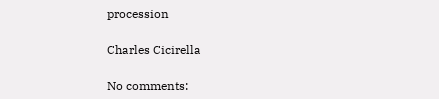procession

Charles Cicirella

No comments: